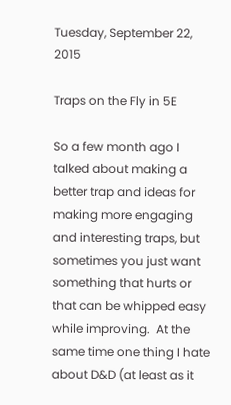Tuesday, September 22, 2015

Traps on the Fly in 5E

So a few month ago I talked about making a better trap and ideas for making more engaging and interesting traps, but sometimes you just want something that hurts or that can be whipped easy while improving.  At the same time one thing I hate about D&D (at least as it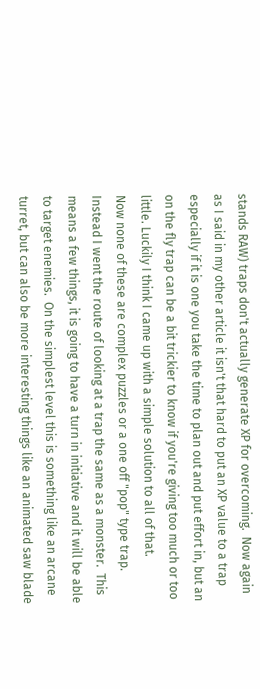stands RAW) traps don't actually generate XP for overcoming.  Now again as I said in my other article it isn't that hard to put an XP value to a trap especially if it is one you take the time to plan out and put effort in, but an on the fly trap can be a bit trickier to know if you're giving too much or too  little. Luckily I think I came up with a simple solution to all of that.
Now none of these are complex puzzles or a one off "pop" type trap.  Instead I went the route of looking at a trap the same as a monster.  This means a few things, it is going to have a turn in initiative and it will be able to target enemies.  On the simplest level this is something like an arcane turret, but can also be more interesting things like an animated saw blade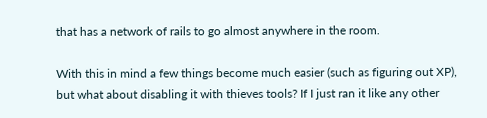that has a network of rails to go almost anywhere in the room.

With this in mind a few things become much easier (such as figuring out XP), but what about disabling it with thieves tools? If I just ran it like any other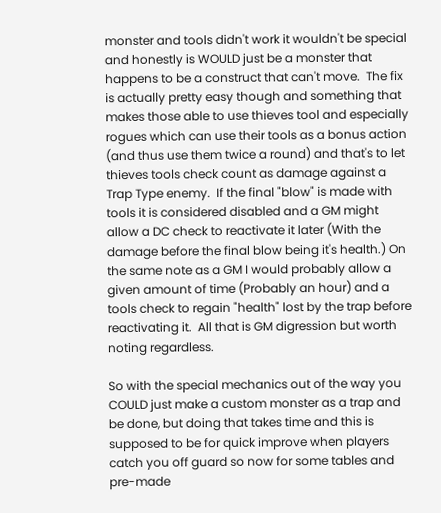monster and tools didn't work it wouldn't be special and honestly is WOULD just be a monster that happens to be a construct that can't move.  The fix is actually pretty easy though and something that makes those able to use thieves tool and especially rogues which can use their tools as a bonus action (and thus use them twice a round) and that's to let thieves tools check count as damage against a Trap Type enemy.  If the final "blow" is made with tools it is considered disabled and a GM might allow a DC check to reactivate it later (With the damage before the final blow being it's health.) On the same note as a GM I would probably allow a given amount of time (Probably an hour) and a tools check to regain "health" lost by the trap before reactivating it.  All that is GM digression but worth noting regardless.

So with the special mechanics out of the way you COULD just make a custom monster as a trap and be done, but doing that takes time and this is supposed to be for quick improve when players catch you off guard so now for some tables and pre-made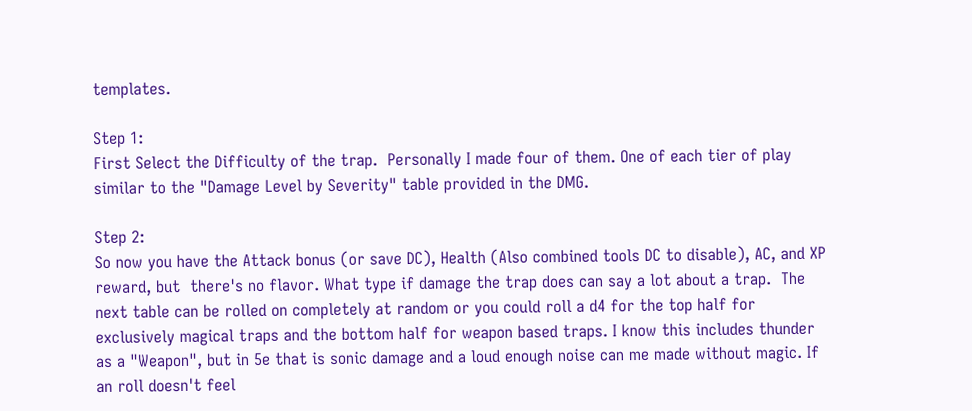templates.

Step 1:
First Select the Difficulty of the trap.  Personally I made four of them. One of each tier of play similar to the "Damage Level by Severity" table provided in the DMG.

Step 2:
So now you have the Attack bonus (or save DC), Health (Also combined tools DC to disable), AC, and XP reward, but  there's no flavor. What type if damage the trap does can say a lot about a trap.  The next table can be rolled on completely at random or you could roll a d4 for the top half for exclusively magical traps and the bottom half for weapon based traps. I know this includes thunder as a "Weapon", but in 5e that is sonic damage and a loud enough noise can me made without magic. If an roll doesn't feel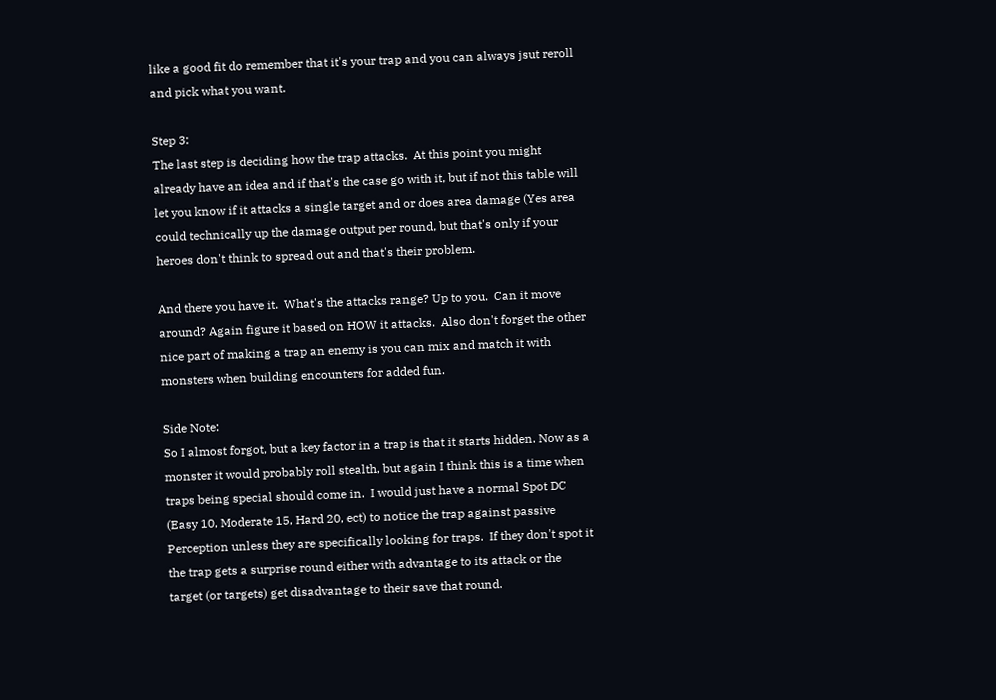like a good fit do remember that it's your trap and you can always jsut reroll and pick what you want.

Step 3:
The last step is deciding how the trap attacks.  At this point you might already have an idea and if that's the case go with it, but if not this table will let you know if it attacks a single target and or does area damage (Yes area could technically up the damage output per round, but that's only if your heroes don't think to spread out and that's their problem.

And there you have it.  What's the attacks range? Up to you.  Can it move around? Again figure it based on HOW it attacks.  Also don't forget the other nice part of making a trap an enemy is you can mix and match it with monsters when building encounters for added fun.

Side Note:
So I almost forgot, but a key factor in a trap is that it starts hidden. Now as a monster it would probably roll stealth, but again I think this is a time when traps being special should come in.  I would just have a normal Spot DC (Easy 10, Moderate 15, Hard 20, ect) to notice the trap against passive Perception unless they are specifically looking for traps.  If they don't spot it the trap gets a surprise round either with advantage to its attack or the target (or targets) get disadvantage to their save that round.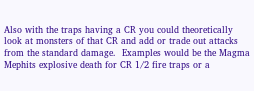Also with the traps having a CR you could theoretically look at monsters of that CR and add or trade out attacks from the standard damage.  Examples would be the Magma Mephits explosive death for CR 1/2 fire traps or a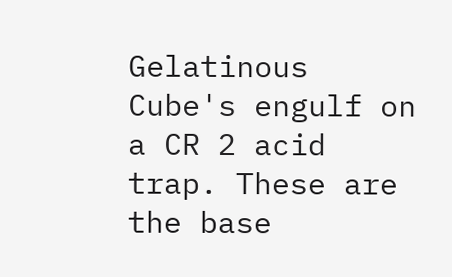Gelatinous Cube's engulf on a CR 2 acid trap. These are the base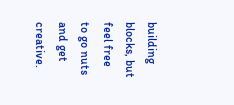building blocks, but feel free to go nuts and get creative.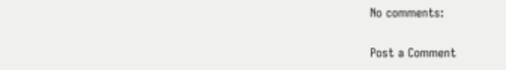No comments:

Post a Comment